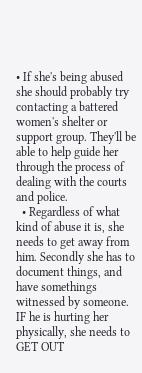• If she's being abused she should probably try contacting a battered women's shelter or support group. They'll be able to help guide her through the process of dealing with the courts and police.
  • Regardless of what kind of abuse it is, she needs to get away from him. Secondly she has to document things, and have somethings witnessed by someone. IF he is hurting her physically, she needs to GET OUT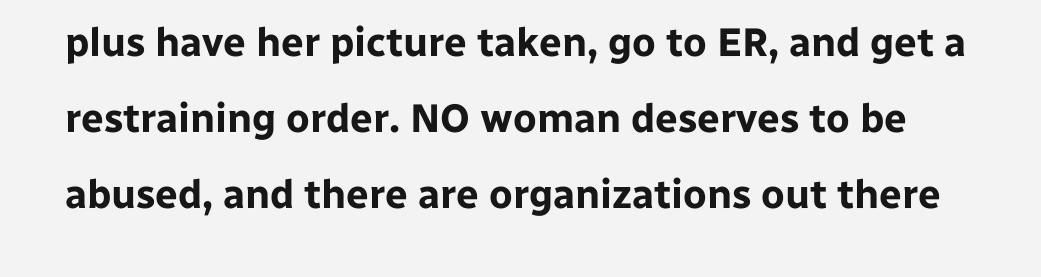plus have her picture taken, go to ER, and get a restraining order. NO woman deserves to be abused, and there are organizations out there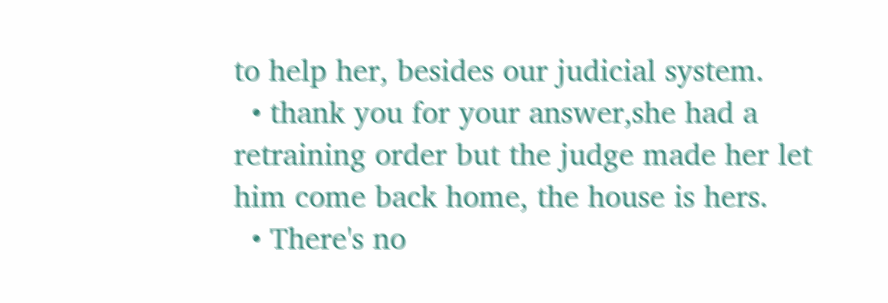to help her, besides our judicial system.
  • thank you for your answer,she had a retraining order but the judge made her let him come back home, the house is hers.
  • There's no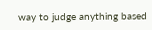way to judge anything based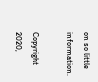on so little information.

Copyright 2020,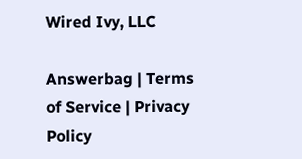Wired Ivy, LLC

Answerbag | Terms of Service | Privacy Policy